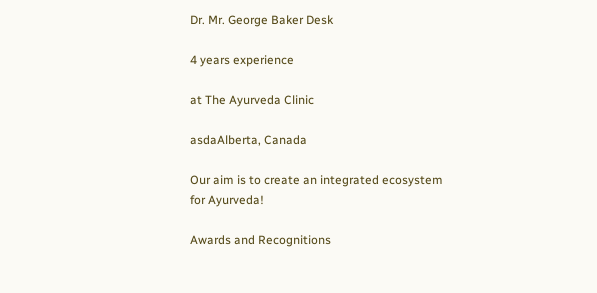Dr. Mr. George Baker Desk

4 years experience

at The Ayurveda Clinic

asdaAlberta, Canada

Our aim is to create an integrated ecosystem for Ayurveda!

Awards and Recognitions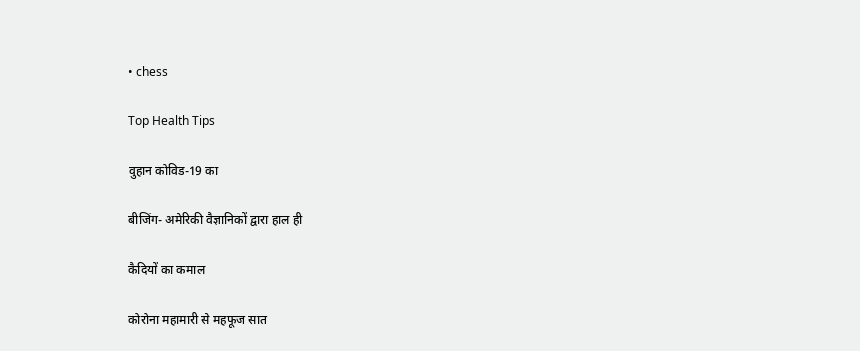• chess

Top Health Tips

वुहान कोविड-19 का

बीजिंग- अमेरिकी वैज्ञानिकों द्वारा हाल ही

कैदियों का कमाल

कोरोना महामारी से महफूज सात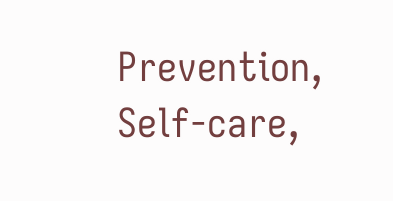Prevention, Self-care,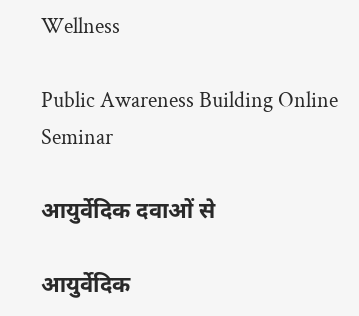Wellness

Public Awareness Building Online Seminar

आयुर्वेदिक दवाओं से

आयुर्वेदिक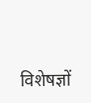विशेषज्ञों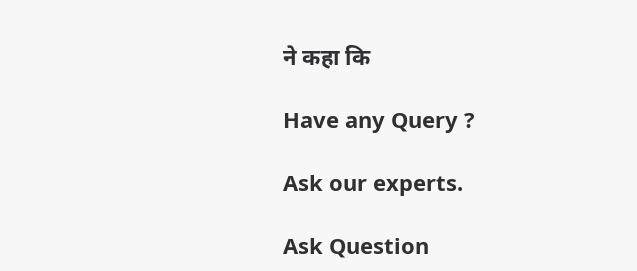ने कहा कि

Have any Query ?

Ask our experts.

Ask Question